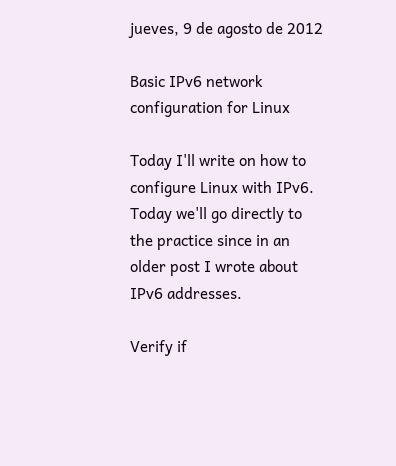jueves, 9 de agosto de 2012

Basic IPv6 network configuration for Linux

Today I'll write on how to configure Linux with IPv6. Today we'll go directly to the practice since in an older post I wrote about IPv6 addresses.

Verify if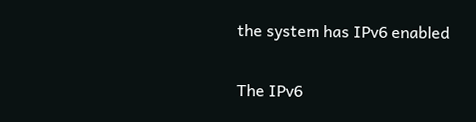the system has IPv6 enabled

The IPv6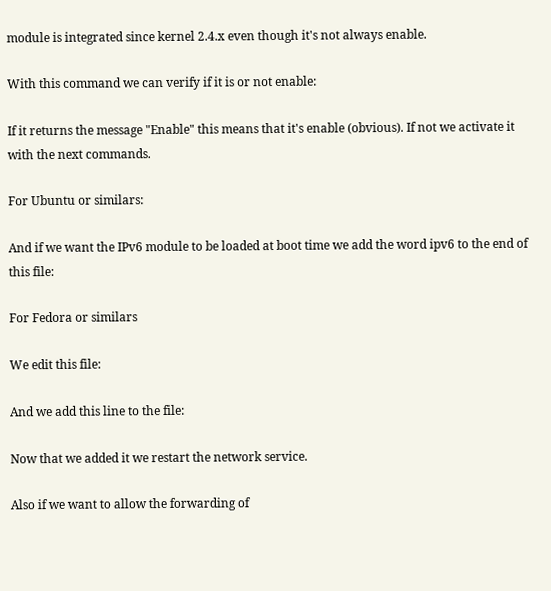module is integrated since kernel 2.4.x even though it's not always enable.

With this command we can verify if it is or not enable:

If it returns the message "Enable" this means that it's enable (obvious). If not we activate it with the next commands.

For Ubuntu or similars:

And if we want the IPv6 module to be loaded at boot time we add the word ipv6 to the end of this file:

For Fedora or similars

We edit this file:

And we add this line to the file:

Now that we added it we restart the network service.

Also if we want to allow the forwarding of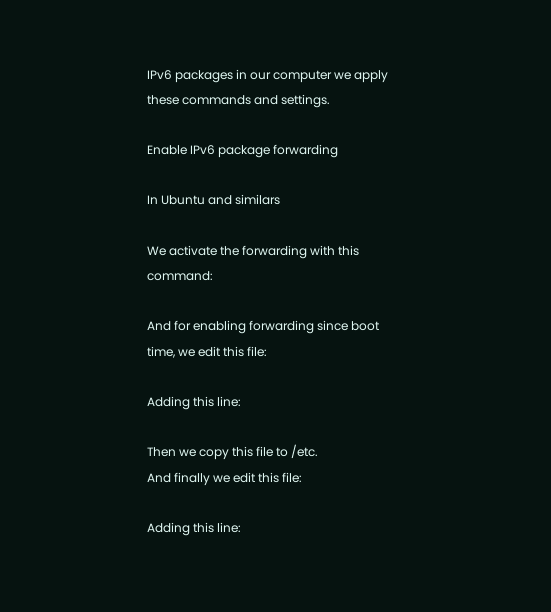IPv6 packages in our computer we apply these commands and settings.

Enable IPv6 package forwarding

In Ubuntu and similars

We activate the forwarding with this command:

And for enabling forwarding since boot time, we edit this file:

Adding this line:

Then we copy this file to /etc.
And finally we edit this file:

Adding this line: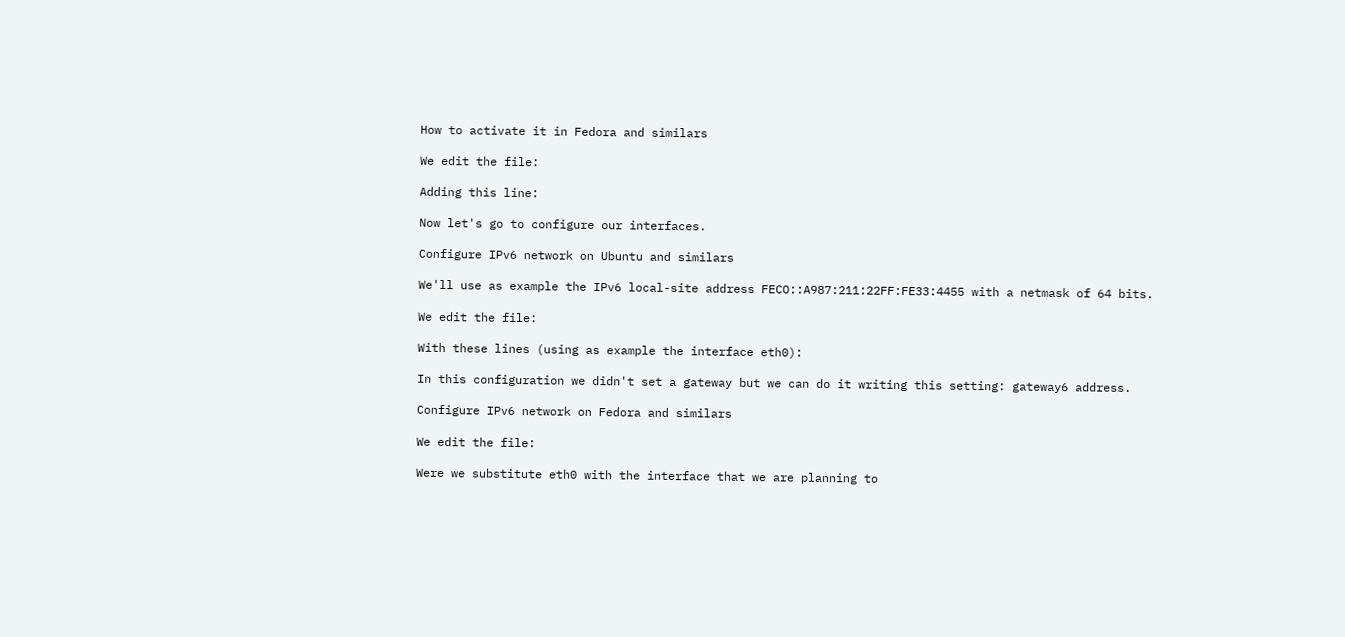How to activate it in Fedora and similars

We edit the file:

Adding this line:

Now let's go to configure our interfaces.

Configure IPv6 network on Ubuntu and similars

We'll use as example the IPv6 local-site address FECO::A987:211:22FF:FE33:4455 with a netmask of 64 bits.

We edit the file:

With these lines (using as example the interface eth0):

In this configuration we didn't set a gateway but we can do it writing this setting: gateway6 address.

Configure IPv6 network on Fedora and similars

We edit the file:

Were we substitute eth0 with the interface that we are planning to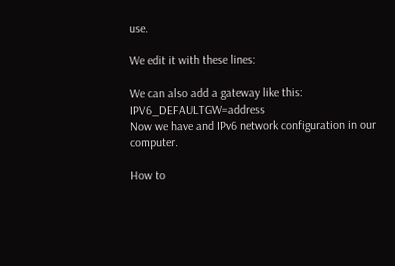use.

We edit it with these lines:

We can also add a gateway like this: IPV6_DEFAULTGW=address
Now we have and IPv6 network configuration in our computer.

How to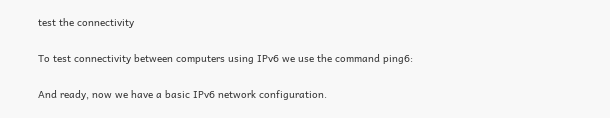test the connectivity

To test connectivity between computers using IPv6 we use the command ping6:

And ready, now we have a basic IPv6 network configuration.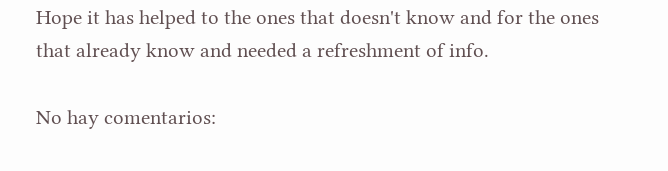Hope it has helped to the ones that doesn't know and for the ones that already know and needed a refreshment of info.

No hay comentarios: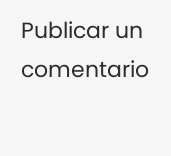Publicar un comentario